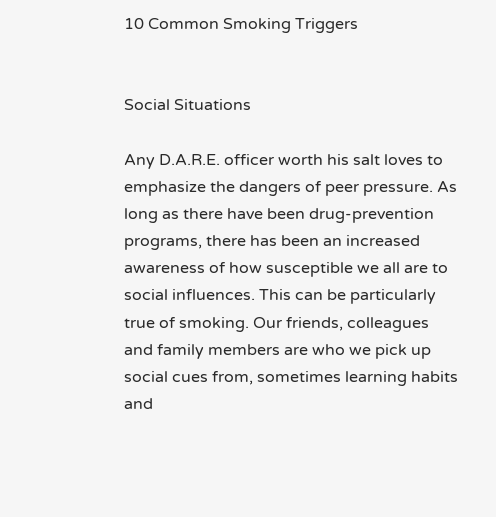10 Common Smoking Triggers


Social Situations

Any D.A.R.E. officer worth his salt loves to emphasize the dangers of peer pressure. As long as there have been drug-prevention programs, there has been an increased awareness of how susceptible we all are to social influences. This can be particularly true of smoking. Our friends, colleagues and family members are who we pick up social cues from, sometimes learning habits and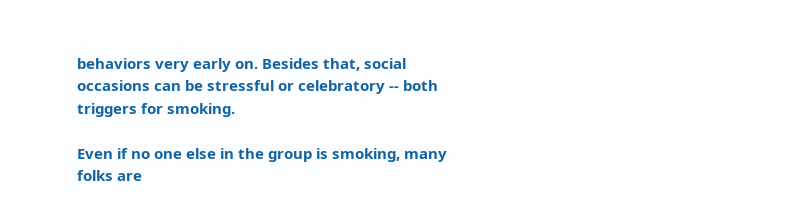behaviors very early on. Besides that, social occasions can be stressful or celebratory -- both triggers for smoking.

Even if no one else in the group is smoking, many folks are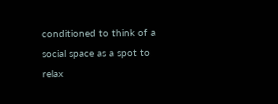conditioned to think of a social space as a spot to relax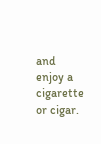and enjoy a cigarette or cigar.